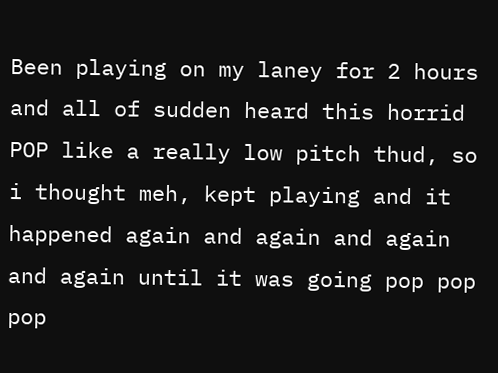Been playing on my laney for 2 hours and all of sudden heard this horrid POP like a really low pitch thud, so i thought meh, kept playing and it happened again and again and again and again until it was going pop pop pop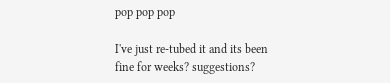pop pop pop

I've just re-tubed it and its been fine for weeks? suggestions?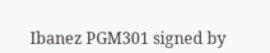Ibanez PGM301 signed by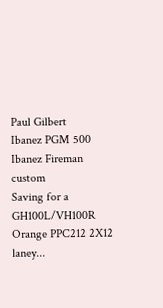Paul Gilbert
Ibanez PGM 500
Ibanez Fireman custom
Saving for a GH100L/VH100R
Orange PPC212 2X12
laney...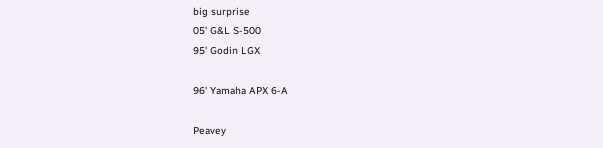big surprise
05' G&L S-500
95' Godin LGX

96' Yamaha APX 6-A

Peavey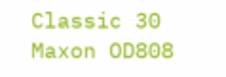Classic 30
Maxon OD808